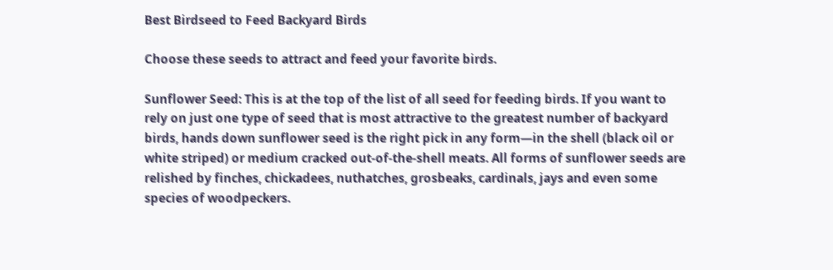Best Birdseed to Feed Backyard Birds

Choose these seeds to attract and feed your favorite birds.

Sunflower Seed: This is at the top of the list of all seed for feeding birds. If you want to rely on just one type of seed that is most attractive to the greatest number of backyard birds, hands down sunflower seed is the right pick in any form—in the shell (black oil or white striped) or medium cracked out-of-the-shell meats. All forms of sunflower seeds are relished by finches, chickadees, nuthatches, grosbeaks, cardinals, jays and even some species of woodpeckers.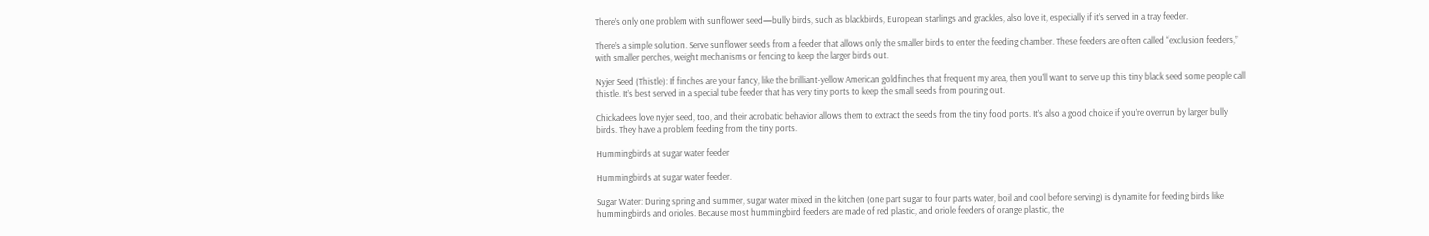There’s only one problem with sunflower seed—bully birds, such as blackbirds, European starlings and grackles, also love it, especially if it’s served in a tray feeder.

There’s a simple solution. Serve sunflower seeds from a feeder that allows only the smaller birds to enter the feeding chamber. These feeders are often called “exclusion feeders,” with smaller perches, weight mechanisms or fencing to keep the larger birds out.

Nyjer Seed (Thistle): If finches are your fancy, like the brilliant-yellow American goldfinches that frequent my area, then you’ll want to serve up this tiny black seed some people call thistle. It’s best served in a special tube feeder that has very tiny ports to keep the small seeds from pouring out.

Chickadees love nyjer seed, too, and their acrobatic behavior allows them to extract the seeds from the tiny food ports. It’s also a good choice if you’re overrun by larger bully birds. They have a problem feeding from the tiny ports.

Hummingbirds at sugar water feeder

Hummingbirds at sugar water feeder.

Sugar Water: During spring and summer, sugar water mixed in the kitchen (one part sugar to four parts water, boil and cool before serving) is dynamite for feeding birds like hummingbirds and orioles. Because most hummingbird feeders are made of red plastic, and oriole feeders of orange plastic, the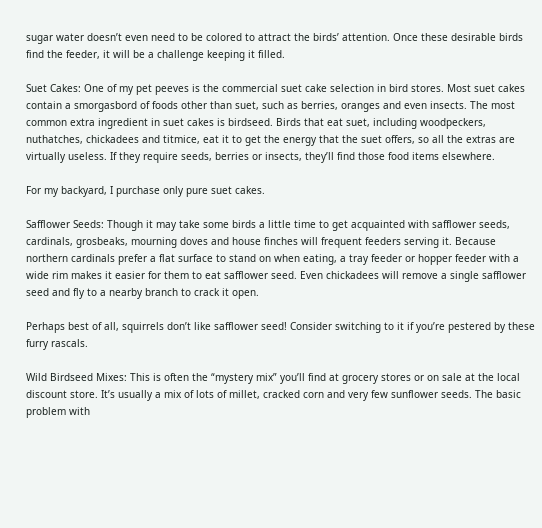sugar water doesn’t even need to be colored to attract the birds’ attention. Once these desirable birds find the feeder, it will be a challenge keeping it filled.

Suet Cakes: One of my pet peeves is the commercial suet cake selection in bird stores. Most suet cakes contain a smorgasbord of foods other than suet, such as berries, oranges and even insects. The most common extra ingredient in suet cakes is birdseed. Birds that eat suet, including woodpeckers, nuthatches, chickadees and titmice, eat it to get the energy that the suet offers, so all the extras are virtually useless. If they require seeds, berries or insects, they’ll find those food items elsewhere.

For my backyard, I purchase only pure suet cakes.

Safflower Seeds: Though it may take some birds a little time to get acquainted with safflower seeds, cardinals, grosbeaks, mourning doves and house finches will frequent feeders serving it. Because northern cardinals prefer a flat surface to stand on when eating, a tray feeder or hopper feeder with a wide rim makes it easier for them to eat safflower seed. Even chickadees will remove a single safflower seed and fly to a nearby branch to crack it open.

Perhaps best of all, squirrels don’t like safflower seed! Consider switching to it if you’re pestered by these furry rascals.

Wild Birdseed Mixes: This is often the “mystery mix” you’ll find at grocery stores or on sale at the local discount store. It’s usually a mix of lots of millet, cracked corn and very few sunflower seeds. The basic problem with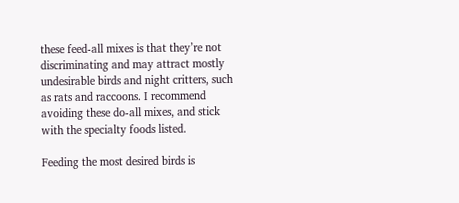these feed-all mixes is that they’re not discriminating and may attract mostly undesirable birds and night critters, such as rats and raccoons. I recommend avoiding these do-all mixes, and stick with the specialty foods listed.

Feeding the most desired birds is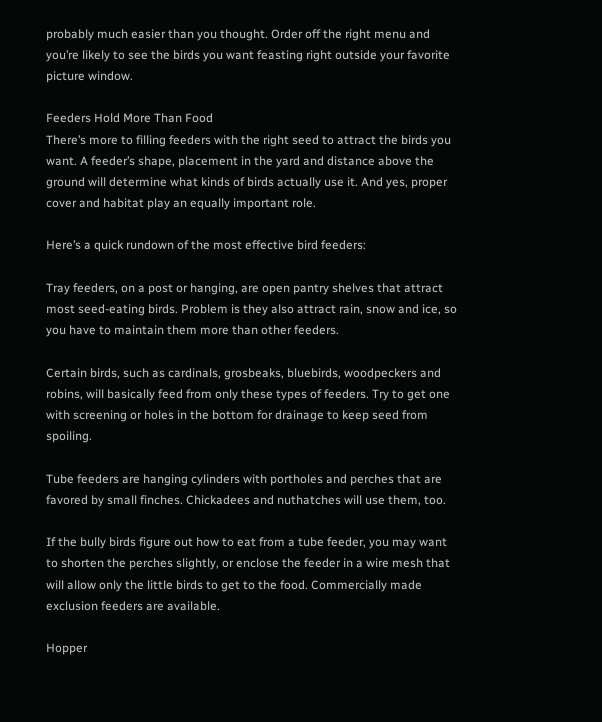probably much easier than you thought. Order off the right menu and you’re likely to see the birds you want feasting right outside your favorite picture window.

Feeders Hold More Than Food
There’s more to filling feeders with the right seed to attract the birds you want. A feeder’s shape, placement in the yard and distance above the ground will determine what kinds of birds actually use it. And yes, proper cover and habitat play an equally important role.

Here’s a quick rundown of the most effective bird feeders:

Tray feeders, on a post or hanging, are open pantry shelves that attract most seed-eating birds. Problem is they also attract rain, snow and ice, so you have to maintain them more than other feeders.

Certain birds, such as cardinals, grosbeaks, bluebirds, woodpeckers and robins, will basically feed from only these types of feeders. Try to get one with screening or holes in the bottom for drainage to keep seed from spoiling.

Tube feeders are hanging cylinders with portholes and perches that are favored by small finches. Chickadees and nuthatches will use them, too.

If the bully birds figure out how to eat from a tube feeder, you may want to shorten the perches slightly, or enclose the feeder in a wire mesh that will allow only the little birds to get to the food. Commercially made exclusion feeders are available.

Hopper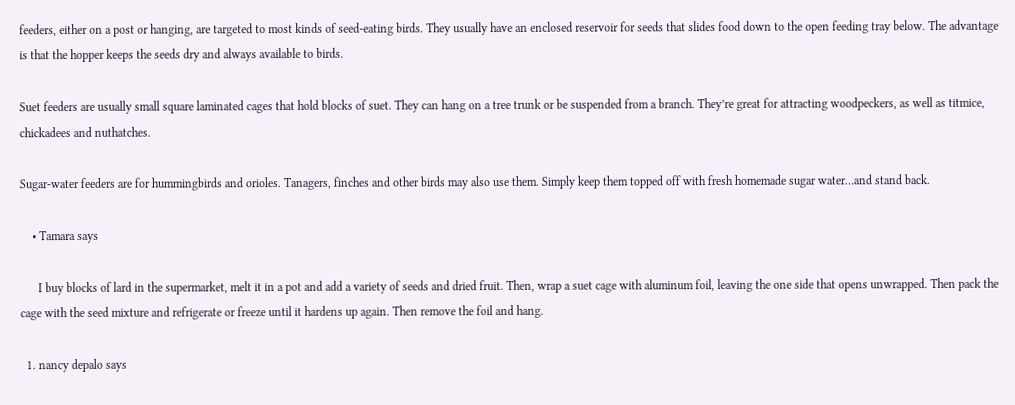feeders, either on a post or hanging, are targeted to most kinds of seed-eating birds. They usually have an enclosed reservoir for seeds that slides food down to the open feeding tray below. The advantage is that the hopper keeps the seeds dry and always available to birds.

Suet feeders are usually small square laminated cages that hold blocks of suet. They can hang on a tree trunk or be suspended from a branch. They’re great for attracting woodpeckers, as well as titmice, chickadees and nuthatches.

Sugar-water feeders are for hummingbirds and orioles. Tanagers, finches and other birds may also use them. Simply keep them topped off with fresh homemade sugar water…and stand back.

    • Tamara says

      I buy blocks of lard in the supermarket, melt it in a pot and add a variety of seeds and dried fruit. Then, wrap a suet cage with aluminum foil, leaving the one side that opens unwrapped. Then pack the cage with the seed mixture and refrigerate or freeze until it hardens up again. Then remove the foil and hang.

  1. nancy depalo says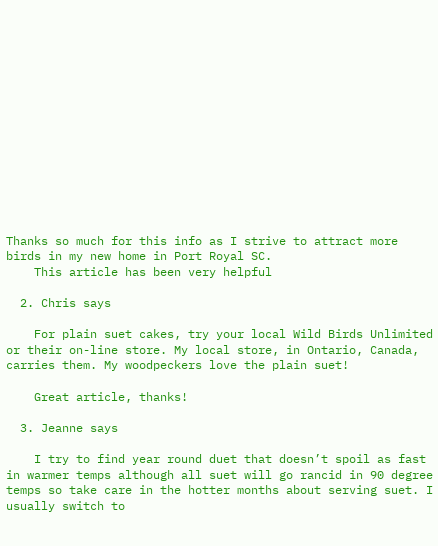Thanks so much for this info as I strive to attract more birds in my new home in Port Royal SC.
    This article has been very helpful

  2. Chris says

    For plain suet cakes, try your local Wild Birds Unlimited or their on-line store. My local store, in Ontario, Canada, carries them. My woodpeckers love the plain suet!

    Great article, thanks!

  3. Jeanne says

    I try to find year round duet that doesn’t spoil as fast in warmer temps although all suet will go rancid in 90 degree temps so take care in the hotter months about serving suet. I usually switch to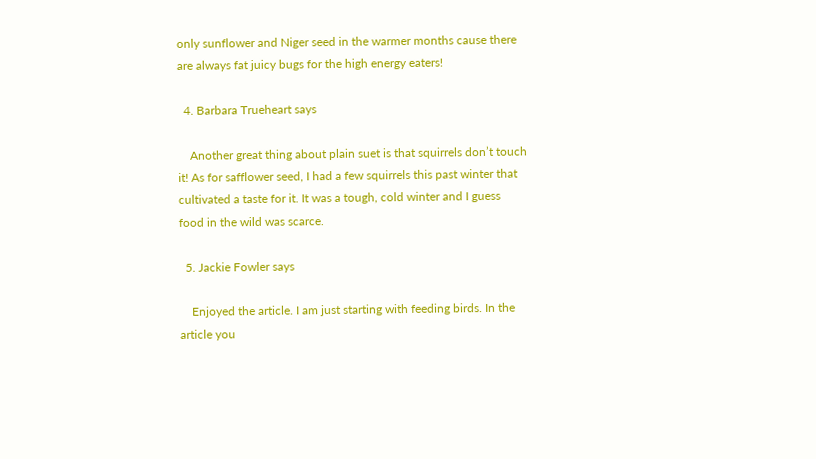only sunflower and Niger seed in the warmer months cause there are always fat juicy bugs for the high energy eaters!

  4. Barbara Trueheart says

    Another great thing about plain suet is that squirrels don’t touch it! As for safflower seed, I had a few squirrels this past winter that cultivated a taste for it. It was a tough, cold winter and I guess food in the wild was scarce.

  5. Jackie Fowler says

    Enjoyed the article. I am just starting with feeding birds. In the article you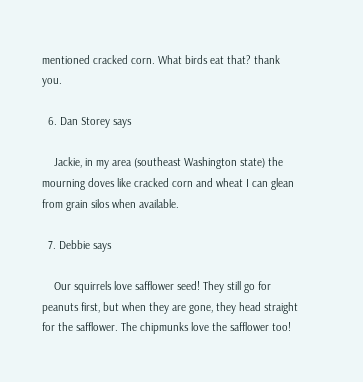mentioned cracked corn. What birds eat that? thank you.

  6. Dan Storey says

    Jackie, in my area (southeast Washington state) the mourning doves like cracked corn and wheat I can glean from grain silos when available.

  7. Debbie says

    Our squirrels love safflower seed! They still go for peanuts first, but when they are gone, they head straight for the safflower. The chipmunks love the safflower too!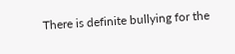There is definite bullying for the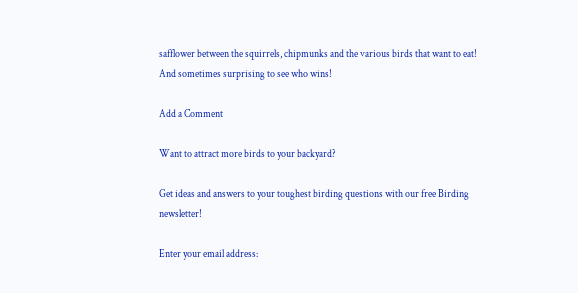safflower between the squirrels, chipmunks and the various birds that want to eat! And sometimes surprising to see who wins!

Add a Comment

Want to attract more birds to your backyard?

Get ideas and answers to your toughest birding questions with our free Birding newsletter!

Enter your email address: